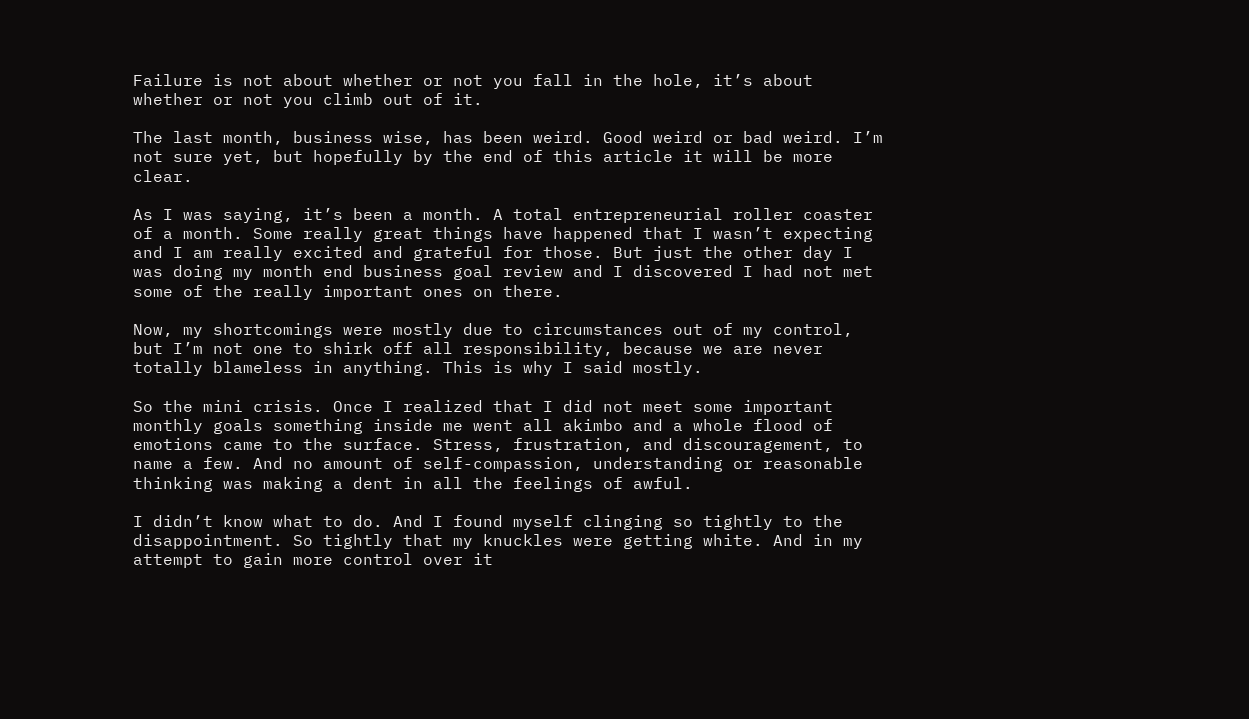Failure is not about whether or not you fall in the hole, it’s about whether or not you climb out of it.

The last month, business wise, has been weird. Good weird or bad weird. I’m not sure yet, but hopefully by the end of this article it will be more clear.

As I was saying, it’s been a month. A total entrepreneurial roller coaster of a month. Some really great things have happened that I wasn’t expecting and I am really excited and grateful for those. But just the other day I was doing my month end business goal review and I discovered I had not met some of the really important ones on there.

Now, my shortcomings were mostly due to circumstances out of my control, but I’m not one to shirk off all responsibility, because we are never totally blameless in anything. This is why I said mostly.

So the mini crisis. Once I realized that I did not meet some important monthly goals something inside me went all akimbo and a whole flood of emotions came to the surface. Stress, frustration, and discouragement, to name a few. And no amount of self-compassion, understanding or reasonable thinking was making a dent in all the feelings of awful.

I didn’t know what to do. And I found myself clinging so tightly to the disappointment. So tightly that my knuckles were getting white. And in my attempt to gain more control over it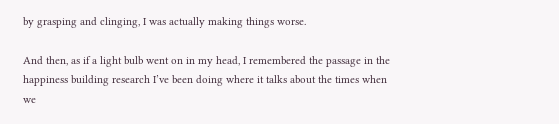by grasping and clinging, I was actually making things worse.

And then, as if a light bulb went on in my head, I remembered the passage in the happiness building research I’ve been doing where it talks about the times when we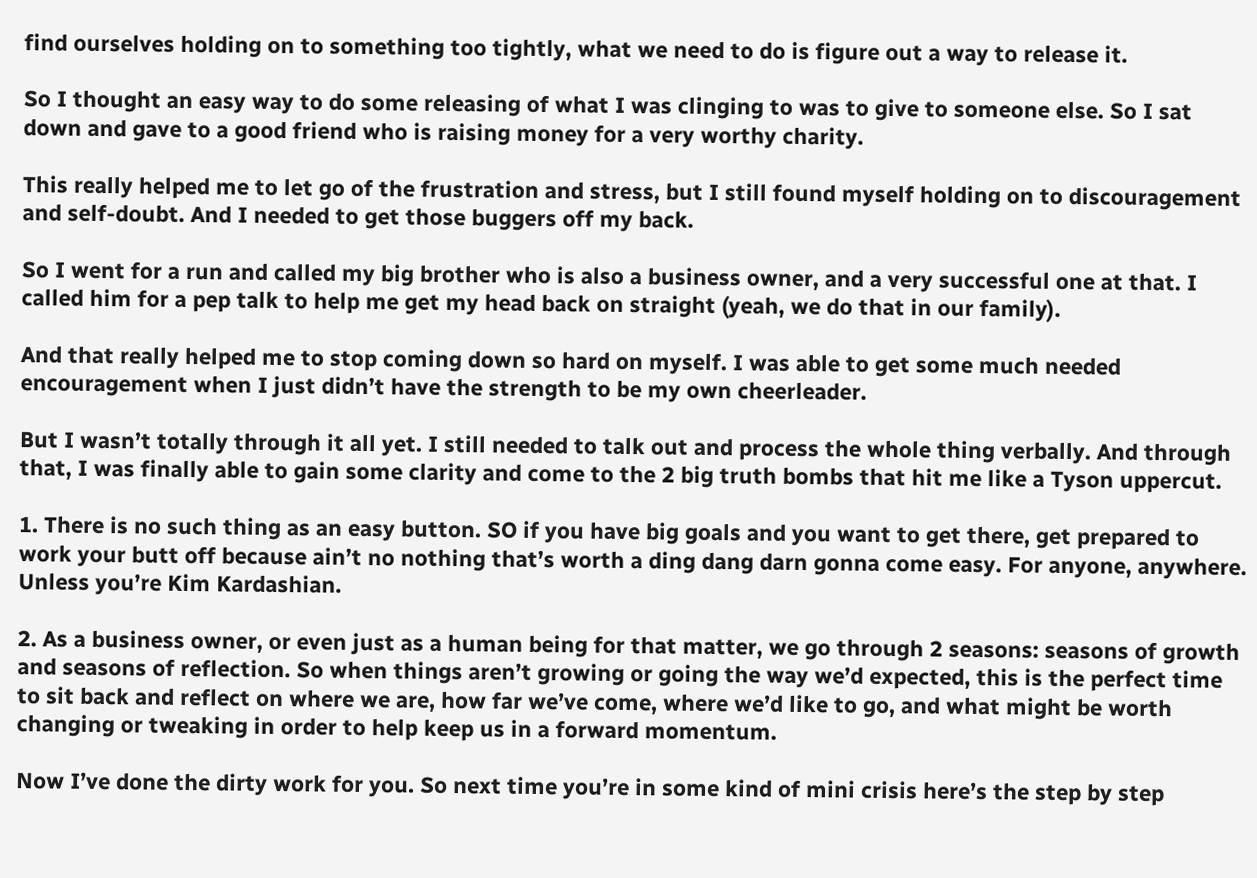find ourselves holding on to something too tightly, what we need to do is figure out a way to release it.

So I thought an easy way to do some releasing of what I was clinging to was to give to someone else. So I sat down and gave to a good friend who is raising money for a very worthy charity.

This really helped me to let go of the frustration and stress, but I still found myself holding on to discouragement and self-doubt. And I needed to get those buggers off my back.

So I went for a run and called my big brother who is also a business owner, and a very successful one at that. I called him for a pep talk to help me get my head back on straight (yeah, we do that in our family).

And that really helped me to stop coming down so hard on myself. I was able to get some much needed encouragement when I just didn’t have the strength to be my own cheerleader.

But I wasn’t totally through it all yet. I still needed to talk out and process the whole thing verbally. And through that, I was finally able to gain some clarity and come to the 2 big truth bombs that hit me like a Tyson uppercut.

1. There is no such thing as an easy button. SO if you have big goals and you want to get there, get prepared to work your butt off because ain’t no nothing that’s worth a ding dang darn gonna come easy. For anyone, anywhere. Unless you’re Kim Kardashian.

2. As a business owner, or even just as a human being for that matter, we go through 2 seasons: seasons of growth and seasons of reflection. So when things aren’t growing or going the way we’d expected, this is the perfect time to sit back and reflect on where we are, how far we’ve come, where we’d like to go, and what might be worth changing or tweaking in order to help keep us in a forward momentum.

Now I’ve done the dirty work for you. So next time you’re in some kind of mini crisis here’s the step by step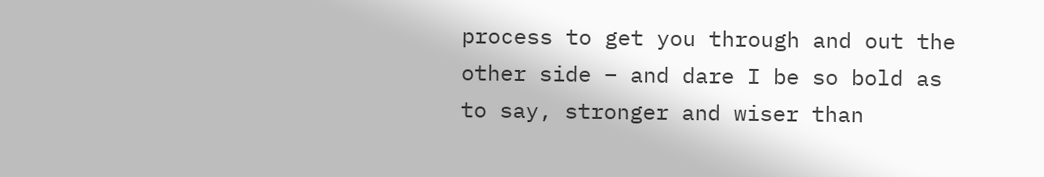process to get you through and out the other side – and dare I be so bold as to say, stronger and wiser than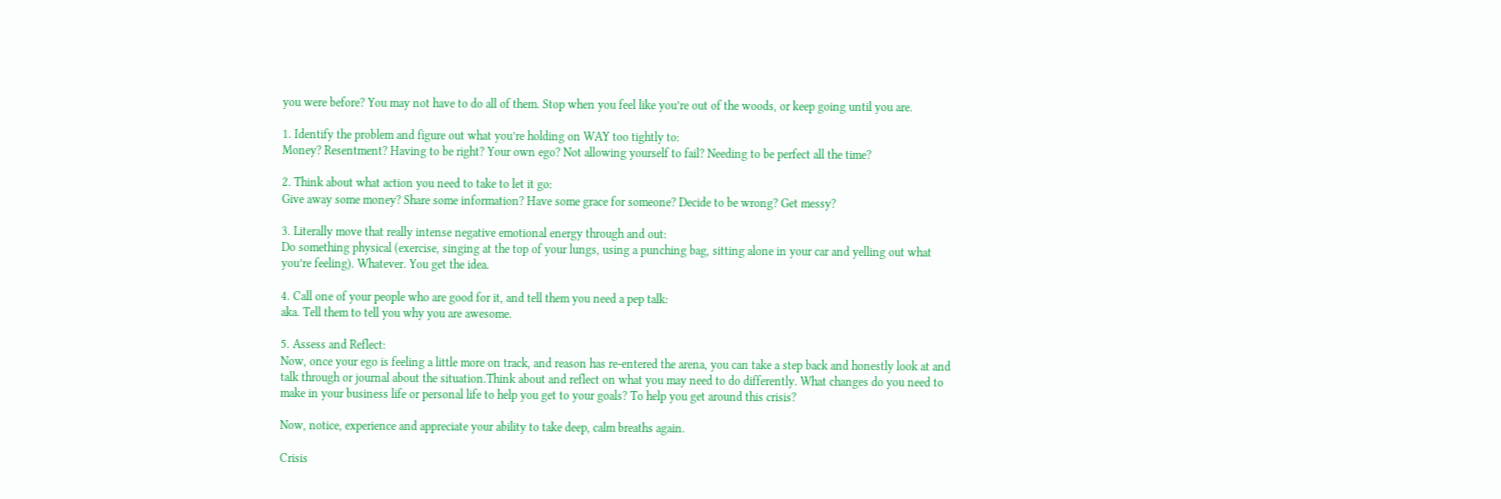you were before? You may not have to do all of them. Stop when you feel like you’re out of the woods, or keep going until you are.

1. Identify the problem and figure out what you’re holding on WAY too tightly to:
Money? Resentment? Having to be right? Your own ego? Not allowing yourself to fail? Needing to be perfect all the time?

2. Think about what action you need to take to let it go:
Give away some money? Share some information? Have some grace for someone? Decide to be wrong? Get messy?

3. Literally move that really intense negative emotional energy through and out:
Do something physical (exercise, singing at the top of your lungs, using a punching bag, sitting alone in your car and yelling out what you’re feeling). Whatever. You get the idea.

4. Call one of your people who are good for it, and tell them you need a pep talk:
aka. Tell them to tell you why you are awesome.

5. Assess and Reflect:
Now, once your ego is feeling a little more on track, and reason has re-entered the arena, you can take a step back and honestly look at and talk through or journal about the situation.Think about and reflect on what you may need to do differently. What changes do you need to make in your business life or personal life to help you get to your goals? To help you get around this crisis?

Now, notice, experience and appreciate your ability to take deep, calm breaths again.

Crisis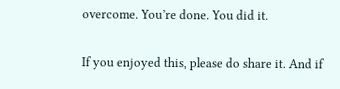overcome. You’re done. You did it.

If you enjoyed this, please do share it. And if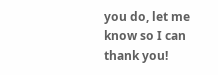you do, let me know so I can thank you!